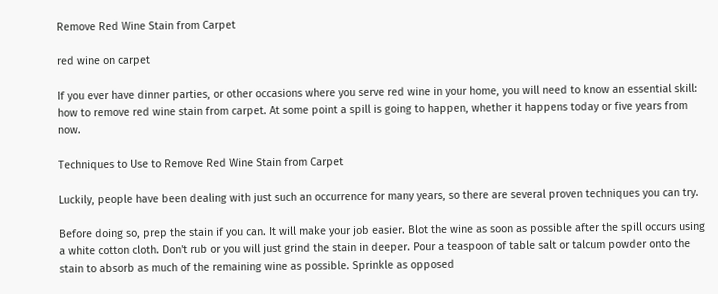Remove Red Wine Stain from Carpet

red wine on carpet

If you ever have dinner parties, or other occasions where you serve red wine in your home, you will need to know an essential skill: how to remove red wine stain from carpet. At some point a spill is going to happen, whether it happens today or five years from now.

Techniques to Use to Remove Red Wine Stain from Carpet

Luckily, people have been dealing with just such an occurrence for many years, so there are several proven techniques you can try.

Before doing so, prep the stain if you can. It will make your job easier. Blot the wine as soon as possible after the spill occurs using a white cotton cloth. Don't rub or you will just grind the stain in deeper. Pour a teaspoon of table salt or talcum powder onto the stain to absorb as much of the remaining wine as possible. Sprinkle as opposed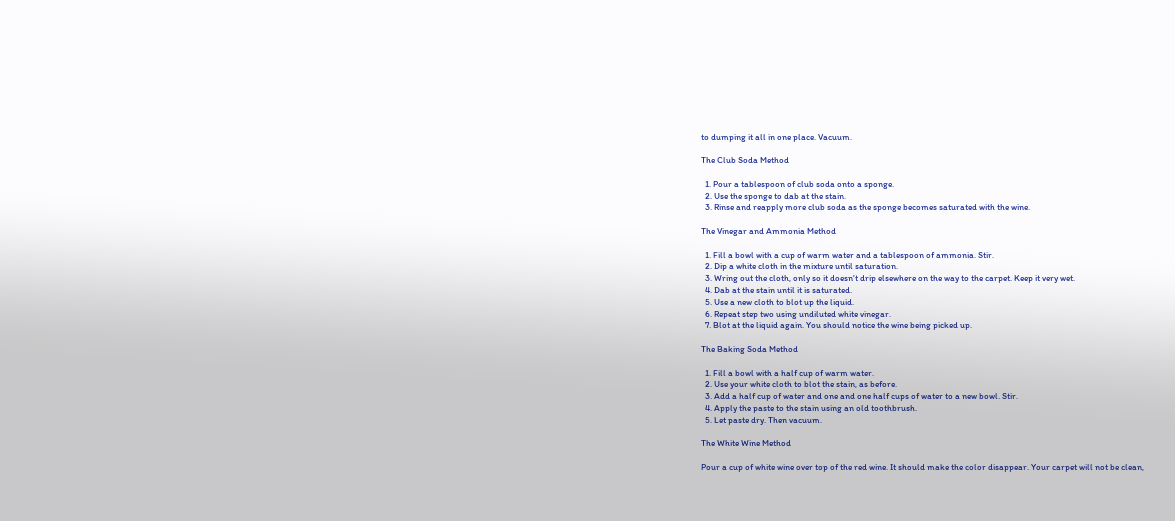to dumping it all in one place. Vacuum.

The Club Soda Method

  1. Pour a tablespoon of club soda onto a sponge.
  2. Use the sponge to dab at the stain.
  3. Rinse and reapply more club soda as the sponge becomes saturated with the wine.

The Vinegar and Ammonia Method

  1. Fill a bowl with a cup of warm water and a tablespoon of ammonia. Stir.
  2. Dip a white cloth in the mixture until saturation.
  3. Wring out the cloth, only so it doesn't drip elsewhere on the way to the carpet. Keep it very wet.
  4. Dab at the stain until it is saturated.
  5. Use a new cloth to blot up the liquid.
  6. Repeat step two using undiluted white vinegar.
  7. Blot at the liquid again. You should notice the wine being picked up.

The Baking Soda Method

  1. Fill a bowl with a half cup of warm water.
  2. Use your white cloth to blot the stain, as before.
  3. Add a half cup of water and one and one half cups of water to a new bowl. Stir.
  4. Apply the paste to the stain using an old toothbrush.
  5. Let paste dry. Then vacuum.

The White Wine Method

Pour a cup of white wine over top of the red wine. It should make the color disappear. Your carpet will not be clean,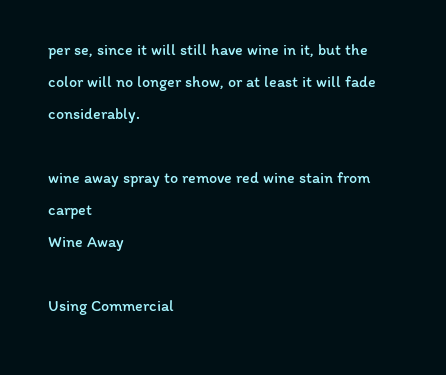per se, since it will still have wine in it, but the color will no longer show, or at least it will fade considerably.

wine away spray to remove red wine stain from carpet
Wine Away

Using Commercial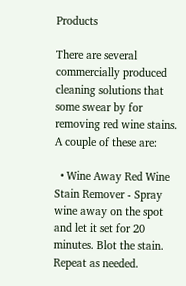Products

There are several commercially produced cleaning solutions that some swear by for removing red wine stains. A couple of these are:

  • Wine Away Red Wine Stain Remover - Spray wine away on the spot and let it set for 20 minutes. Blot the stain. Repeat as needed.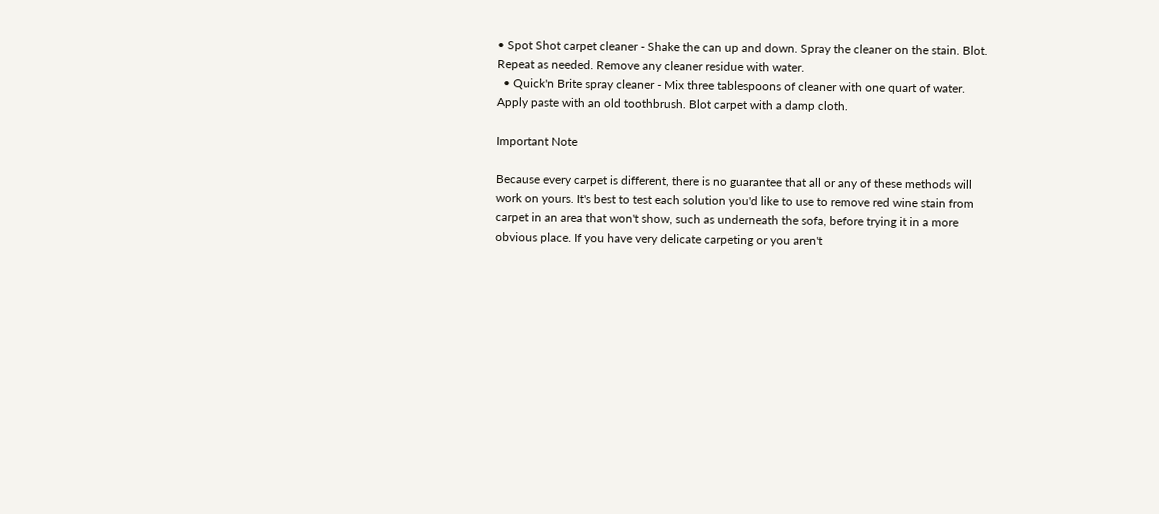• Spot Shot carpet cleaner - Shake the can up and down. Spray the cleaner on the stain. Blot. Repeat as needed. Remove any cleaner residue with water.
  • Quick'n Brite spray cleaner - Mix three tablespoons of cleaner with one quart of water. Apply paste with an old toothbrush. Blot carpet with a damp cloth.

Important Note

Because every carpet is different, there is no guarantee that all or any of these methods will work on yours. It's best to test each solution you'd like to use to remove red wine stain from carpet in an area that won't show, such as underneath the sofa, before trying it in a more obvious place. If you have very delicate carpeting or you aren't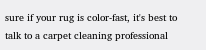sure if your rug is color-fast, it's best to talk to a carpet cleaning professional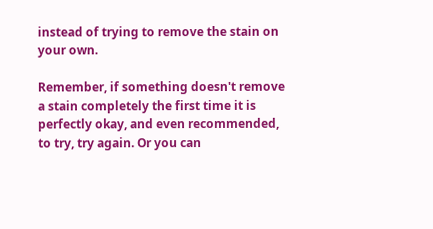instead of trying to remove the stain on your own.

Remember, if something doesn't remove a stain completely the first time it is perfectly okay, and even recommended, to try, try again. Or you can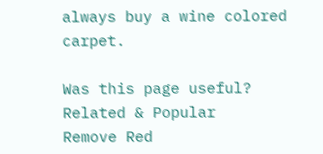always buy a wine colored carpet.

Was this page useful?
Related & Popular
Remove Red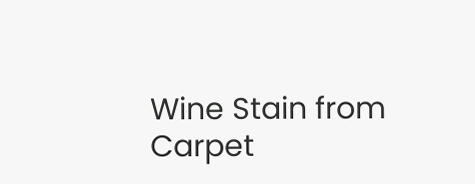Wine Stain from Carpet